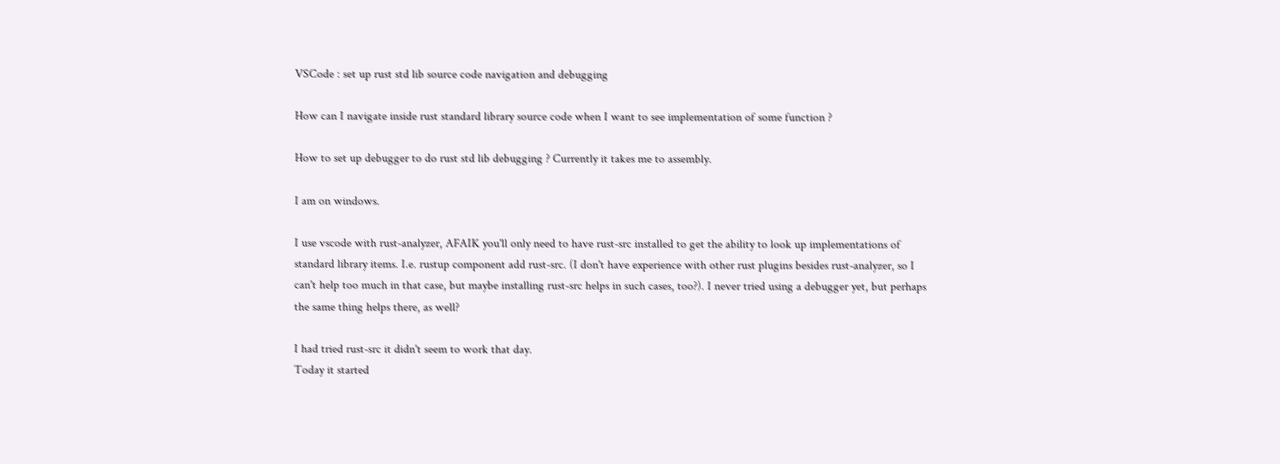VSCode : set up rust std lib source code navigation and debugging

How can I navigate inside rust standard library source code when I want to see implementation of some function ?

How to set up debugger to do rust std lib debugging ? Currently it takes me to assembly.

I am on windows.

I use vscode with rust-analyzer, AFAIK you'll only need to have rust-src installed to get the ability to look up implementations of standard library items. I.e. rustup component add rust-src. (I don't have experience with other rust plugins besides rust-analyzer, so I can't help too much in that case, but maybe installing rust-src helps in such cases, too?). I never tried using a debugger yet, but perhaps the same thing helps there, as well?

I had tried rust-src it didn't seem to work that day.
Today it started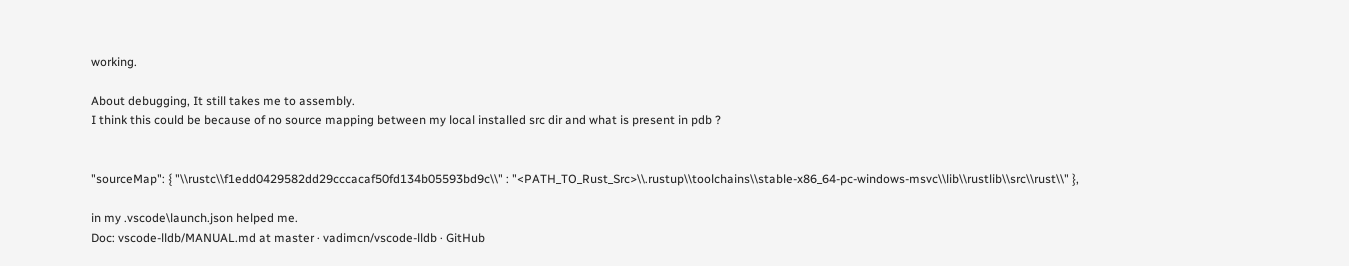working.

About debugging, It still takes me to assembly.
I think this could be because of no source mapping between my local installed src dir and what is present in pdb ?


"sourceMap": { "\\rustc\\f1edd0429582dd29cccacaf50fd134b05593bd9c\\" : "<PATH_TO_Rust_Src>\\.rustup\\toolchains\\stable-x86_64-pc-windows-msvc\\lib\\rustlib\\src\\rust\\" },

in my .vscode\launch.json helped me.
Doc: vscode-lldb/MANUAL.md at master · vadimcn/vscode-lldb · GitHub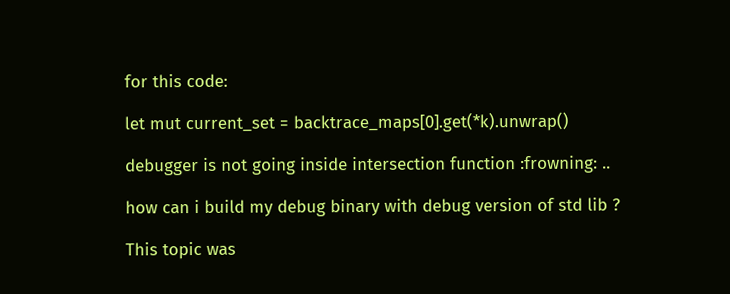for this code:

let mut current_set = backtrace_maps[0].get(*k).unwrap()

debugger is not going inside intersection function :frowning: ..

how can i build my debug binary with debug version of std lib ?

This topic was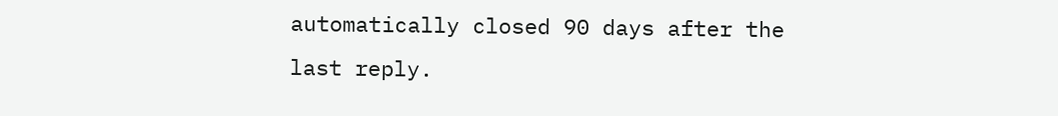automatically closed 90 days after the last reply.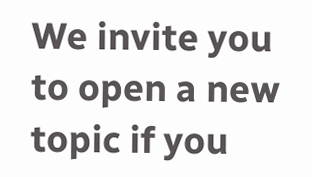We invite you to open a new topic if you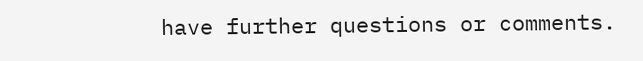have further questions or comments.